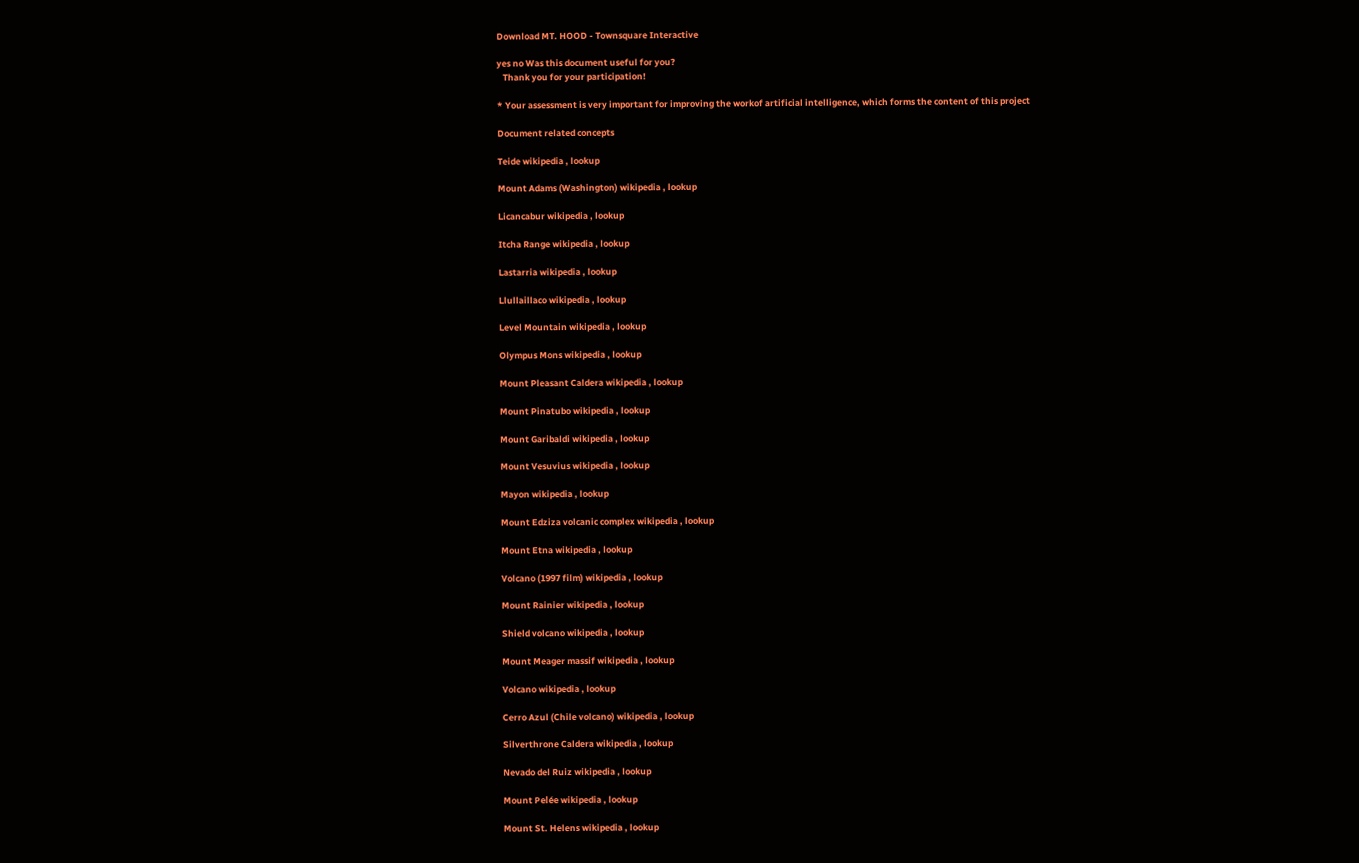Download MT. HOOD - Townsquare Interactive

yes no Was this document useful for you?
   Thank you for your participation!

* Your assessment is very important for improving the workof artificial intelligence, which forms the content of this project

Document related concepts

Teide wikipedia , lookup

Mount Adams (Washington) wikipedia , lookup

Licancabur wikipedia , lookup

Itcha Range wikipedia , lookup

Lastarria wikipedia , lookup

Llullaillaco wikipedia , lookup

Level Mountain wikipedia , lookup

Olympus Mons wikipedia , lookup

Mount Pleasant Caldera wikipedia , lookup

Mount Pinatubo wikipedia , lookup

Mount Garibaldi wikipedia , lookup

Mount Vesuvius wikipedia , lookup

Mayon wikipedia , lookup

Mount Edziza volcanic complex wikipedia , lookup

Mount Etna wikipedia , lookup

Volcano (1997 film) wikipedia , lookup

Mount Rainier wikipedia , lookup

Shield volcano wikipedia , lookup

Mount Meager massif wikipedia , lookup

Volcano wikipedia , lookup

Cerro Azul (Chile volcano) wikipedia , lookup

Silverthrone Caldera wikipedia , lookup

Nevado del Ruiz wikipedia , lookup

Mount Pelée wikipedia , lookup

Mount St. Helens wikipedia , lookup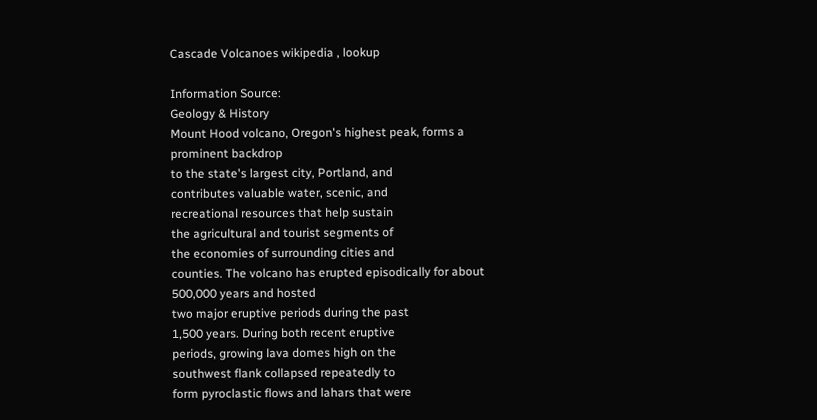Cascade Volcanoes wikipedia , lookup

Information Source:
Geology & History
Mount Hood volcano, Oregon's highest peak, forms a prominent backdrop
to the state's largest city, Portland, and
contributes valuable water, scenic, and
recreational resources that help sustain
the agricultural and tourist segments of
the economies of surrounding cities and
counties. The volcano has erupted episodically for about 500,000 years and hosted
two major eruptive periods during the past
1,500 years. During both recent eruptive
periods, growing lava domes high on the
southwest flank collapsed repeatedly to
form pyroclastic flows and lahars that were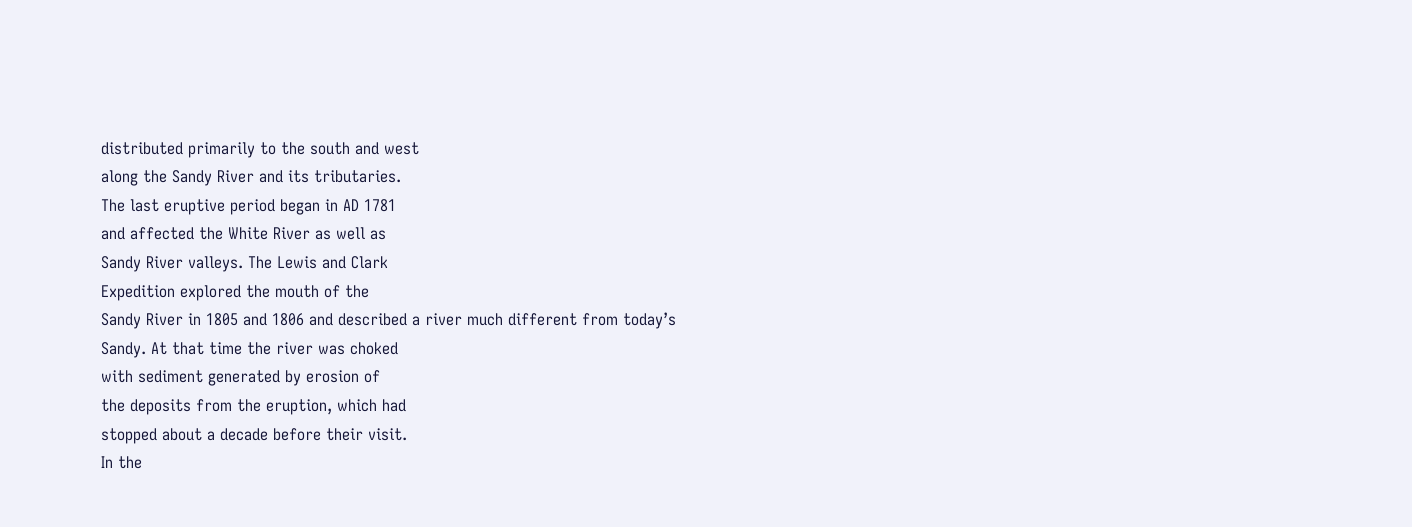distributed primarily to the south and west
along the Sandy River and its tributaries.
The last eruptive period began in AD 1781
and affected the White River as well as
Sandy River valleys. The Lewis and Clark
Expedition explored the mouth of the
Sandy River in 1805 and 1806 and described a river much different from today’s
Sandy. At that time the river was choked
with sediment generated by erosion of
the deposits from the eruption, which had
stopped about a decade before their visit.
In the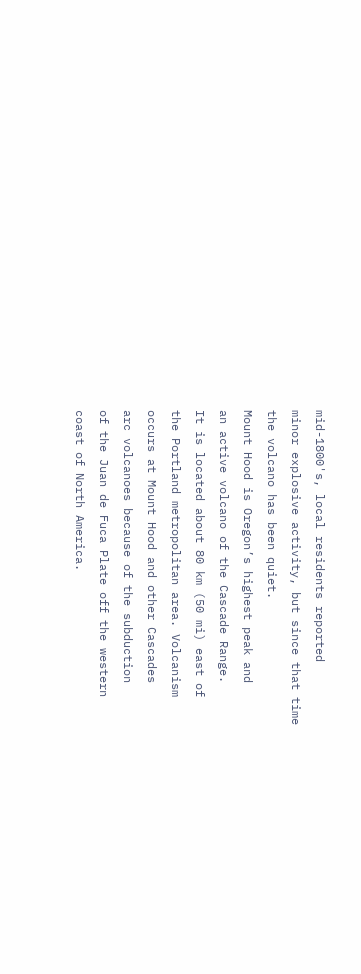mid-1800's, local residents reported
minor explosive activity, but since that time
the volcano has been quiet.
Mount Hood is Oregon’s highest peak and
an active volcano of the Cascade Range.
It is located about 80 km (50 mi) east of
the Portland metropolitan area. Volcanism
occurs at Mount Hood and other Cascades
arc volcanoes because of the subduction
of the Juan de Fuca Plate off the western
coast of North America.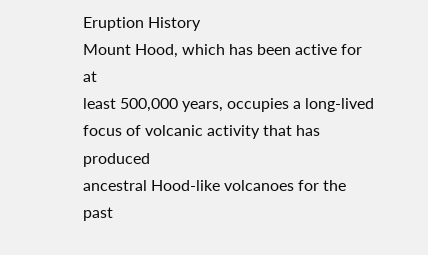Eruption History
Mount Hood, which has been active for at
least 500,000 years, occupies a long-lived
focus of volcanic activity that has produced
ancestral Hood-like volcanoes for the past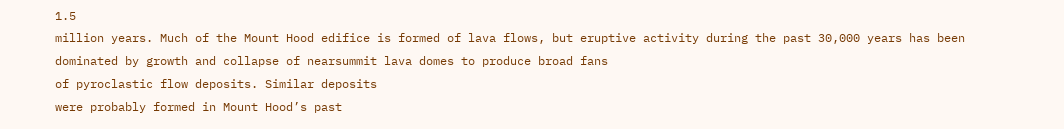1.5
million years. Much of the Mount Hood edifice is formed of lava flows, but eruptive activity during the past 30,000 years has been
dominated by growth and collapse of nearsummit lava domes to produce broad fans
of pyroclastic flow deposits. Similar deposits
were probably formed in Mount Hood’s past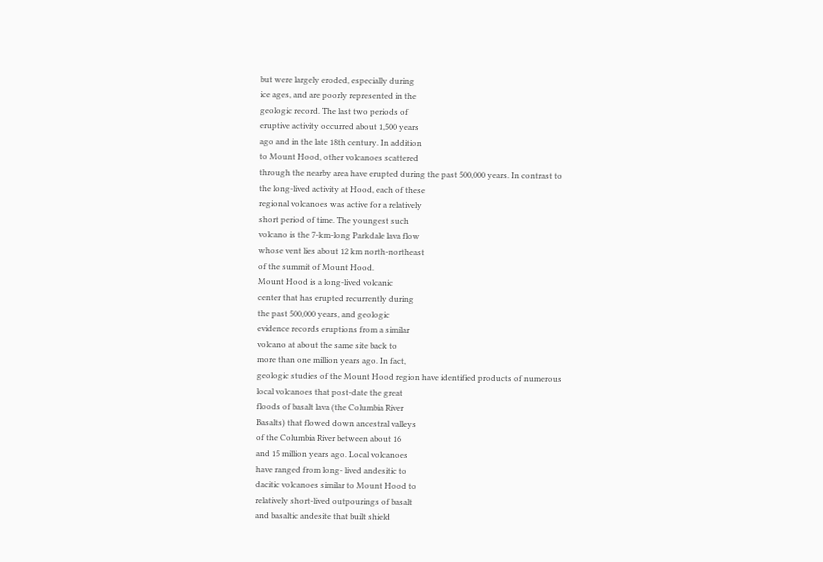but were largely eroded, especially during
ice ages, and are poorly represented in the
geologic record. The last two periods of
eruptive activity occurred about 1,500 years
ago and in the late 18th century. In addition
to Mount Hood, other volcanoes scattered
through the nearby area have erupted during the past 500,000 years. In contrast to
the long-lived activity at Hood, each of these
regional volcanoes was active for a relatively
short period of time. The youngest such
volcano is the 7-km-long Parkdale lava flow
whose vent lies about 12 km north-northeast
of the summit of Mount Hood.
Mount Hood is a long-lived volcanic
center that has erupted recurrently during
the past 500,000 years, and geologic
evidence records eruptions from a similar
volcano at about the same site back to
more than one million years ago. In fact,
geologic studies of the Mount Hood region have identified products of numerous
local volcanoes that post-date the great
floods of basalt lava (the Columbia River
Basalts) that flowed down ancestral valleys
of the Columbia River between about 16
and 15 million years ago. Local volcanoes
have ranged from long- lived andesitic to
dacitic volcanoes similar to Mount Hood to
relatively short-lived outpourings of basalt
and basaltic andesite that built shield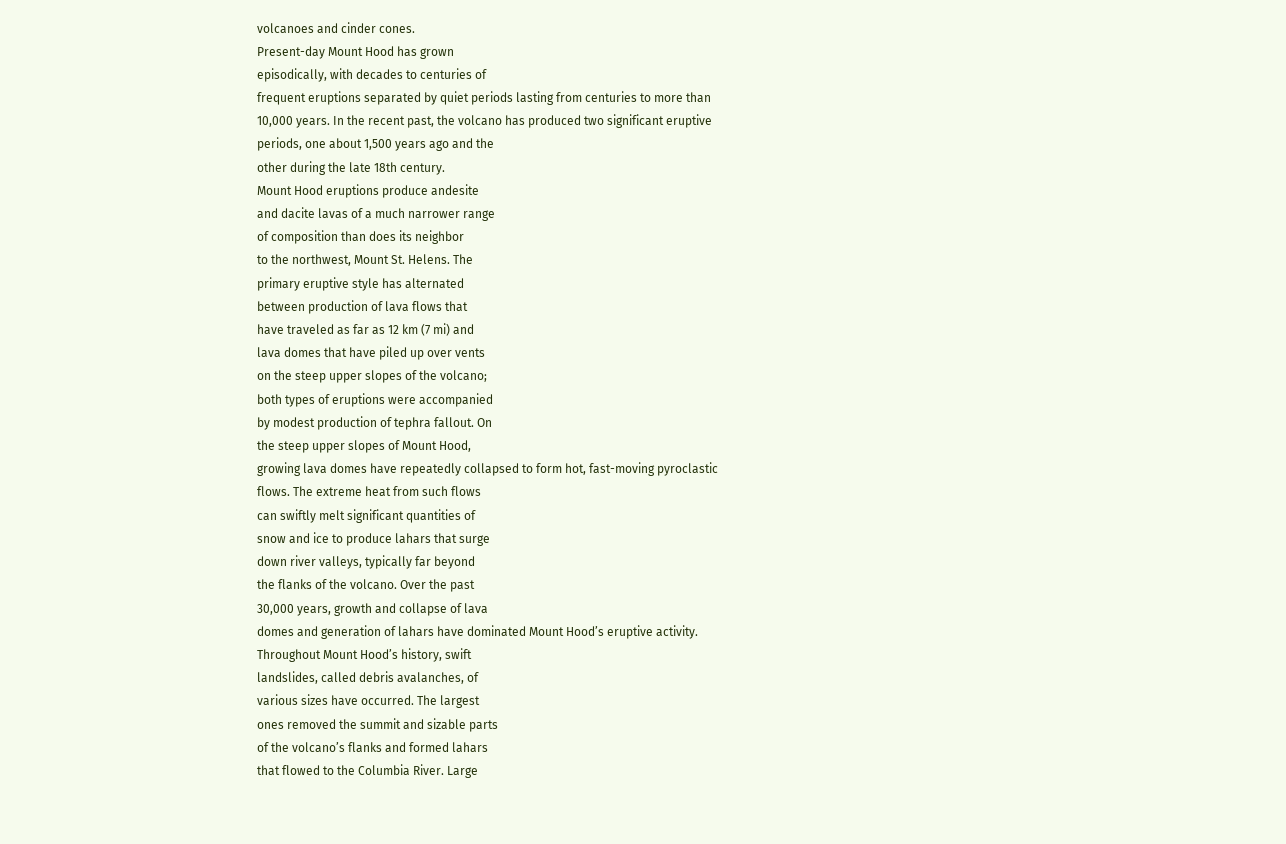volcanoes and cinder cones.
Present-day Mount Hood has grown
episodically, with decades to centuries of
frequent eruptions separated by quiet periods lasting from centuries to more than
10,000 years. In the recent past, the volcano has produced two significant eruptive
periods, one about 1,500 years ago and the
other during the late 18th century.
Mount Hood eruptions produce andesite
and dacite lavas of a much narrower range
of composition than does its neighbor
to the northwest, Mount St. Helens. The
primary eruptive style has alternated
between production of lava flows that
have traveled as far as 12 km (7 mi) and
lava domes that have piled up over vents
on the steep upper slopes of the volcano;
both types of eruptions were accompanied
by modest production of tephra fallout. On
the steep upper slopes of Mount Hood,
growing lava domes have repeatedly collapsed to form hot, fast-moving pyroclastic
flows. The extreme heat from such flows
can swiftly melt significant quantities of
snow and ice to produce lahars that surge
down river valleys, typically far beyond
the flanks of the volcano. Over the past
30,000 years, growth and collapse of lava
domes and generation of lahars have dominated Mount Hood’s eruptive activity.
Throughout Mount Hood’s history, swift
landslides, called debris avalanches, of
various sizes have occurred. The largest
ones removed the summit and sizable parts
of the volcano’s flanks and formed lahars
that flowed to the Columbia River. Large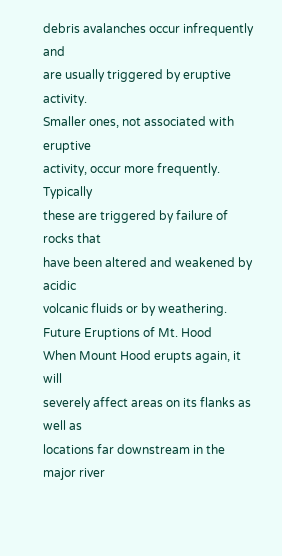debris avalanches occur infrequently and
are usually triggered by eruptive activity.
Smaller ones, not associated with eruptive
activity, occur more frequently. Typically
these are triggered by failure of rocks that
have been altered and weakened by acidic
volcanic fluids or by weathering.
Future Eruptions of Mt. Hood
When Mount Hood erupts again, it will
severely affect areas on its flanks as well as
locations far downstream in the major river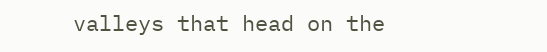valleys that head on the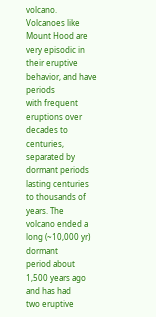volcano. Volcanoes like Mount Hood are very episodic in
their eruptive behavior, and have periods
with frequent eruptions over decades to
centuries, separated by dormant periods
lasting centuries to thousands of years. The
volcano ended a long (~10,000 yr) dormant
period about 1,500 years ago and has had
two eruptive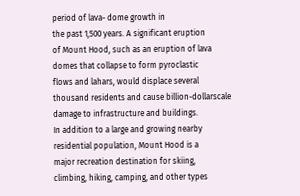period of lava- dome growth in
the past 1,500 years. A significant eruption
of Mount Hood, such as an eruption of lava
domes that collapse to form pyroclastic
flows and lahars, would displace several
thousand residents and cause billion-dollarscale damage to infrastructure and buildings.
In addition to a large and growing nearby
residential population, Mount Hood is a
major recreation destination for skiing,
climbing, hiking, camping, and other types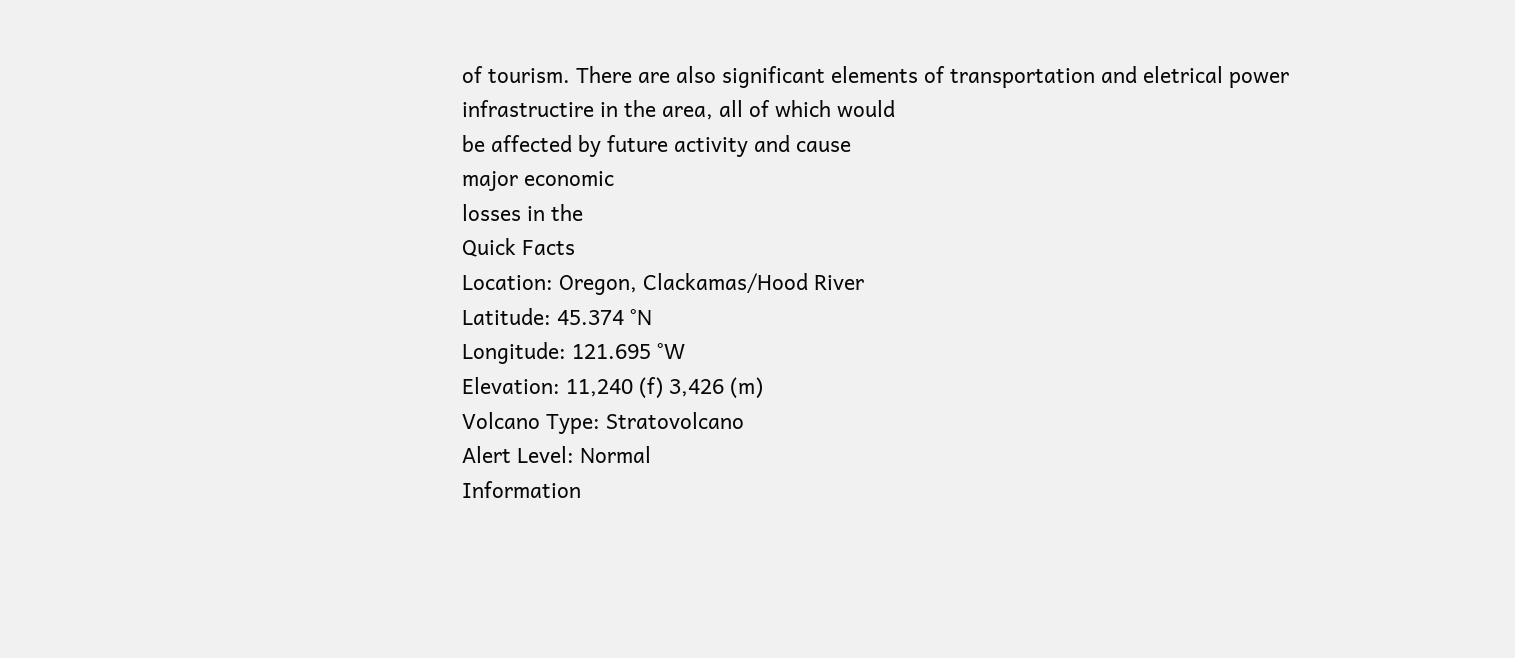of tourism. There are also significant elements of transportation and eletrical power
infrastructire in the area, all of which would
be affected by future activity and cause
major economic
losses in the
Quick Facts
Location: Oregon, Clackamas/Hood River
Latitude: 45.374 °N
Longitude: 121.695 °W
Elevation: 11,240 (f) 3,426 (m)
Volcano Type: Stratovolcano
Alert Level: Normal
Information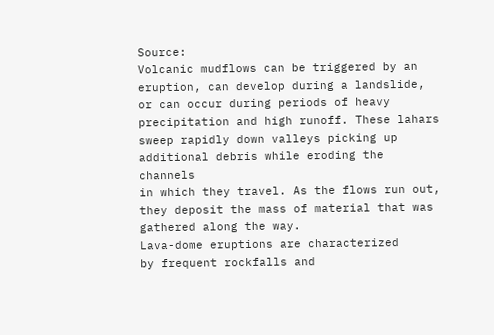Source:
Volcanic mudflows can be triggered by an
eruption, can develop during a landslide,
or can occur during periods of heavy
precipitation and high runoff. These lahars
sweep rapidly down valleys picking up additional debris while eroding the channels
in which they travel. As the flows run out,
they deposit the mass of material that was
gathered along the way.
Lava-dome eruptions are characterized
by frequent rockfalls and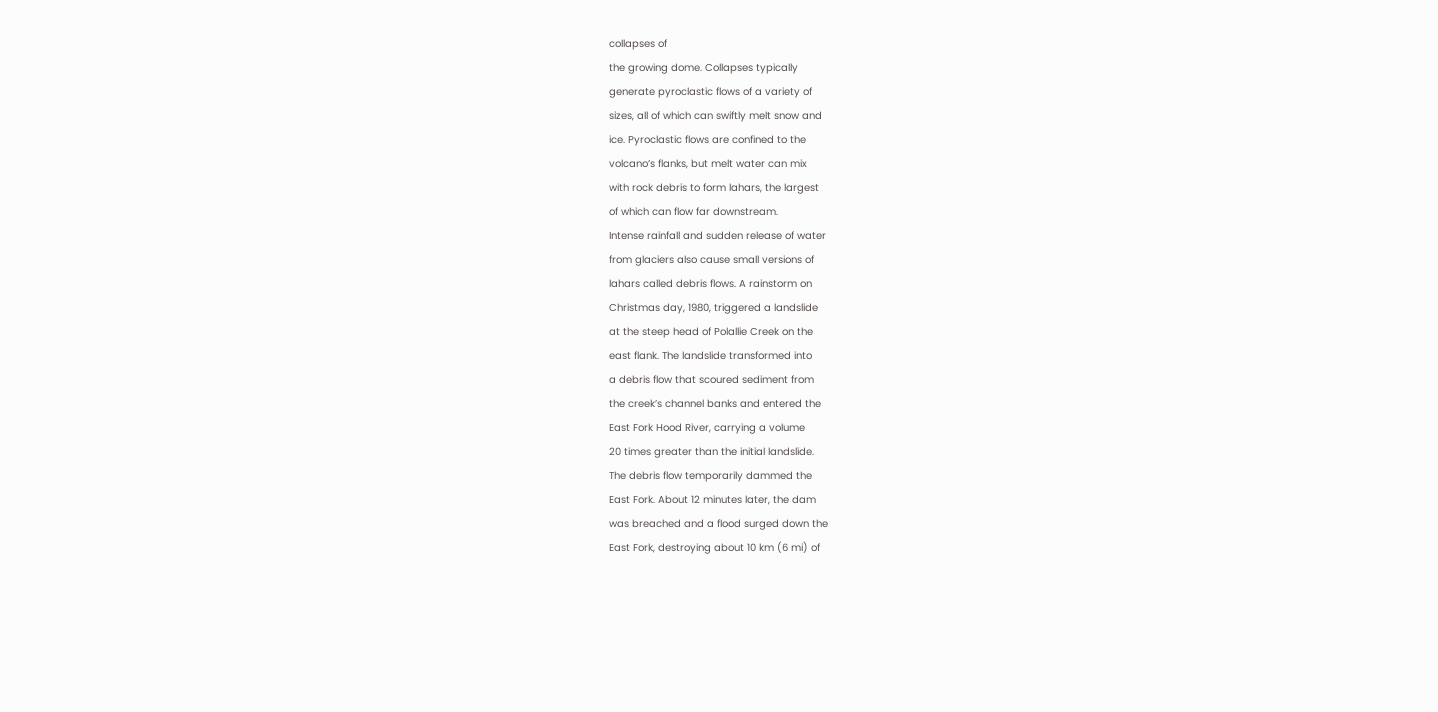collapses of
the growing dome. Collapses typically
generate pyroclastic flows of a variety of
sizes, all of which can swiftly melt snow and
ice. Pyroclastic flows are confined to the
volcano’s flanks, but melt water can mix
with rock debris to form lahars, the largest
of which can flow far downstream.
Intense rainfall and sudden release of water
from glaciers also cause small versions of
lahars called debris flows. A rainstorm on
Christmas day, 1980, triggered a landslide
at the steep head of Polallie Creek on the
east flank. The landslide transformed into
a debris flow that scoured sediment from
the creek’s channel banks and entered the
East Fork Hood River, carrying a volume
20 times greater than the initial landslide.
The debris flow temporarily dammed the
East Fork. About 12 minutes later, the dam
was breached and a flood surged down the
East Fork, destroying about 10 km (6 mi) of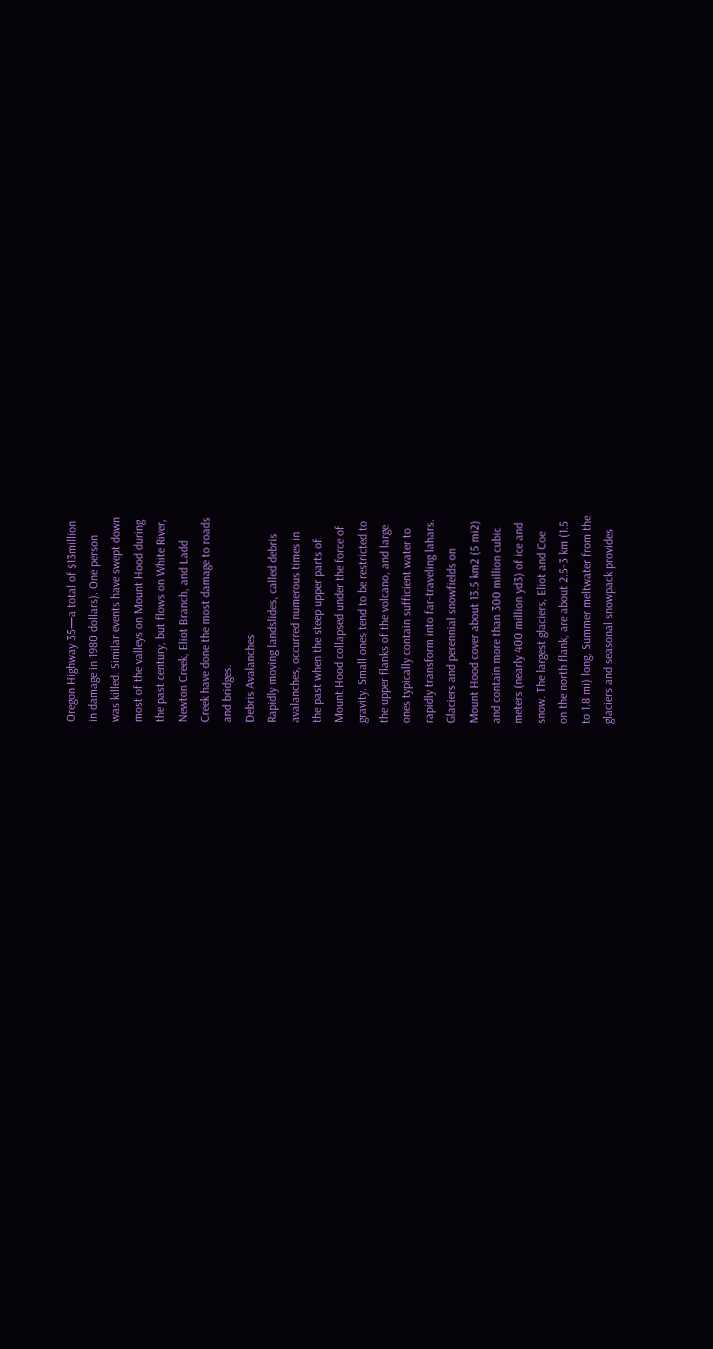Oregon Highway 35—a total of $13million
in damage in 1980 dollars). One person
was killed. Similar events have swept down
most of the valleys on Mount Hood during
the past century, but flows on White River,
Newton Creek, Eliot Branch, and Ladd
Creek have done the most damage to roads
and bridges.
Debris Avalanches
Rapidly moving landslides, called debris
avalanches, occurred numerous times in
the past when the steep upper parts of
Mount Hood collapsed under the force of
gravity. Small ones tend to be restricted to
the upper flanks of the volcano, and large
ones typically contain sufficient water to
rapidly transform into far-traveling lahars.
Glaciers and perennial snowfields on
Mount Hood cover about 13.5 km2 (5 mi2)
and contain more than 300 million cubic
meters (nearly 400 million yd3) of ice and
snow. The largest glaciers, Eliot and Coe
on the north flank, are about 2.5-3 km (1.5
to 1.8 mi) long. Summer meltwater from the
glaciers and seasonal snowpack provides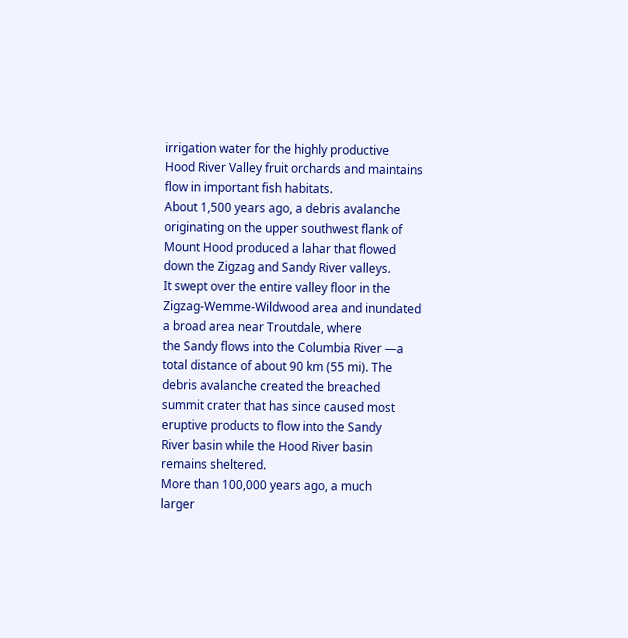irrigation water for the highly productive
Hood River Valley fruit orchards and maintains flow in important fish habitats.
About 1,500 years ago, a debris avalanche
originating on the upper southwest flank of
Mount Hood produced a lahar that flowed
down the Zigzag and Sandy River valleys.
It swept over the entire valley floor in the
Zigzag-Wemme-Wildwood area and inundated a broad area near Troutdale, where
the Sandy flows into the Columbia River —a
total distance of about 90 km (55 mi). The
debris avalanche created the breached
summit crater that has since caused most
eruptive products to flow into the Sandy
River basin while the Hood River basin
remains sheltered.
More than 100,000 years ago, a much
larger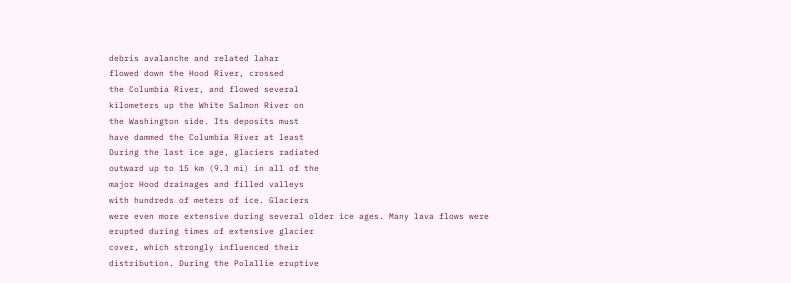debris avalanche and related lahar
flowed down the Hood River, crossed
the Columbia River, and flowed several
kilometers up the White Salmon River on
the Washington side. Its deposits must
have dammed the Columbia River at least
During the last ice age, glaciers radiated
outward up to 15 km (9.3 mi) in all of the
major Hood drainages and filled valleys
with hundreds of meters of ice. Glaciers
were even more extensive during several older ice ages. Many lava flows were
erupted during times of extensive glacier
cover, which strongly influenced their
distribution. During the Polallie eruptive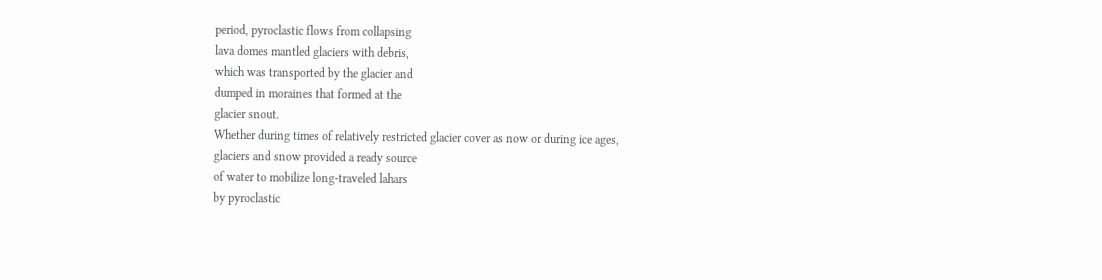period, pyroclastic flows from collapsing
lava domes mantled glaciers with debris,
which was transported by the glacier and
dumped in moraines that formed at the
glacier snout.
Whether during times of relatively restricted glacier cover as now or during ice ages,
glaciers and snow provided a ready source
of water to mobilize long-traveled lahars
by pyroclastic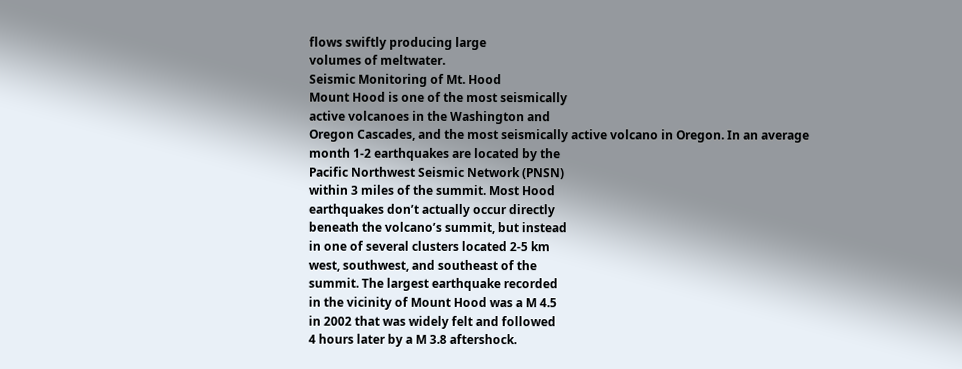flows swiftly producing large
volumes of meltwater.
Seismic Monitoring of Mt. Hood
Mount Hood is one of the most seismically
active volcanoes in the Washington and
Oregon Cascades, and the most seismically active volcano in Oregon. In an average
month 1-2 earthquakes are located by the
Pacific Northwest Seismic Network (PNSN)
within 3 miles of the summit. Most Hood
earthquakes don’t actually occur directly
beneath the volcano’s summit, but instead
in one of several clusters located 2-5 km
west, southwest, and southeast of the
summit. The largest earthquake recorded
in the vicinity of Mount Hood was a M 4.5
in 2002 that was widely felt and followed
4 hours later by a M 3.8 aftershock.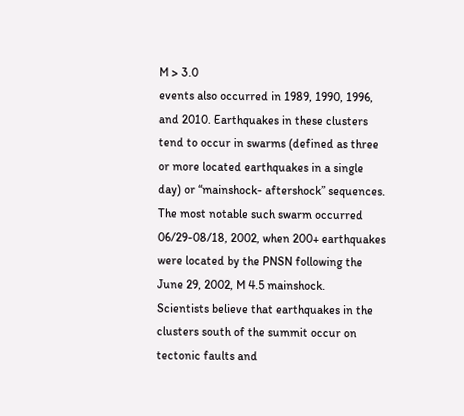M > 3.0
events also occurred in 1989, 1990, 1996,
and 2010. Earthquakes in these clusters
tend to occur in swarms (defined as three
or more located earthquakes in a single
day) or “mainshock- aftershock” sequences.
The most notable such swarm occurred
06/29-08/18, 2002, when 200+ earthquakes were located by the PNSN following the June 29, 2002, M 4.5 mainshock.
Scientists believe that earthquakes in the
clusters south of the summit occur on
tectonic faults and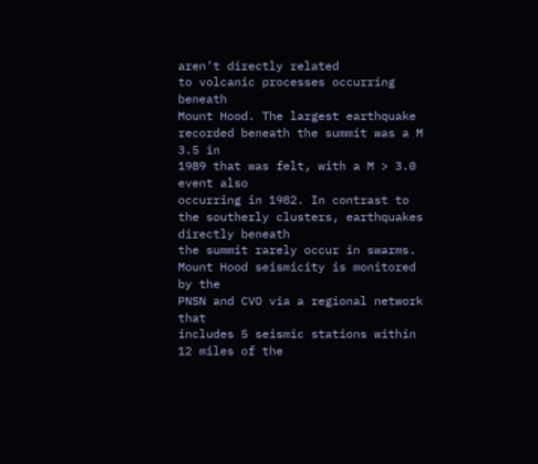aren’t directly related
to volcanic processes occurring beneath
Mount Hood. The largest earthquake recorded beneath the summit was a M 3.5 in
1989 that was felt, with a M > 3.0 event also
occurring in 1982. In contrast to the southerly clusters, earthquakes directly beneath
the summit rarely occur in swarms.
Mount Hood seismicity is monitored by the
PNSN and CVO via a regional network that
includes 5 seismic stations within
12 miles of the